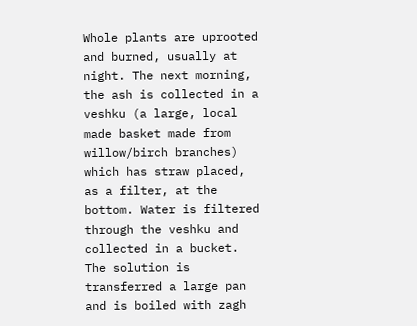Whole plants are uprooted and burned, usually at night. The next morning, the ash is collected in a veshku (a large, local made basket made from willow/birch branches) which has straw placed, as a filter, at the bottom. Water is filtered through the veshku and collected in a bucket. The solution is transferred a large pan and is boiled with zagh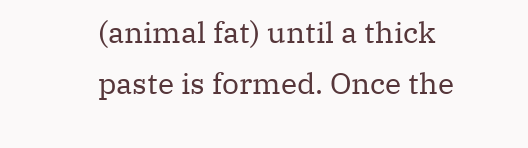(animal fat) until a thick paste is formed. Once the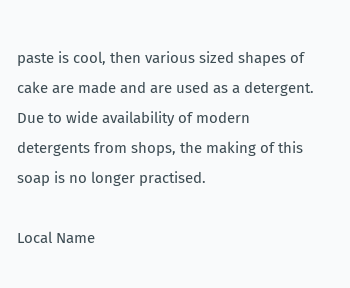paste is cool, then various sized shapes of cake are made and are used as a detergent. Due to wide availability of modern detergents from shops, the making of this soap is no longer practised.

Local Name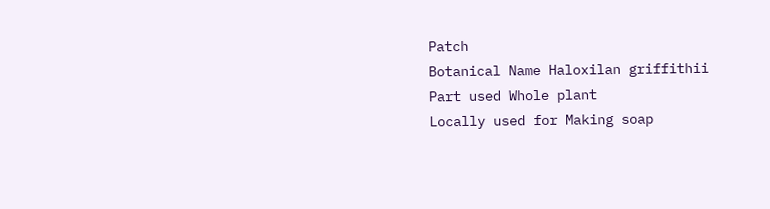Patch
Botanical Name Haloxilan griffithii
Part used Whole plant
Locally used for Making soap